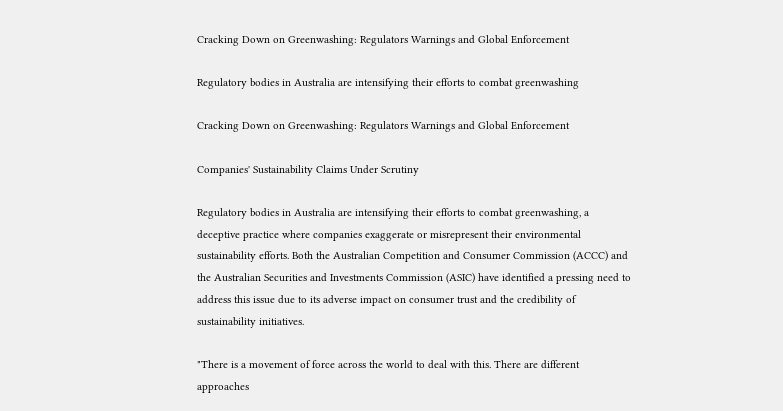Cracking Down on Greenwashing: Regulators Warnings and Global Enforcement

Regulatory bodies in Australia are intensifying their efforts to combat greenwashing

Cracking Down on Greenwashing: Regulators Warnings and Global Enforcement

Companies' Sustainability Claims Under Scrutiny

Regulatory bodies in Australia are intensifying their efforts to combat greenwashing, a deceptive practice where companies exaggerate or misrepresent their environmental sustainability efforts. Both the Australian Competition and Consumer Commission (ACCC) and the Australian Securities and Investments Commission (ASIC) have identified a pressing need to address this issue due to its adverse impact on consumer trust and the credibility of sustainability initiatives.

"There is a movement of force across the world to deal with this. There are different approaches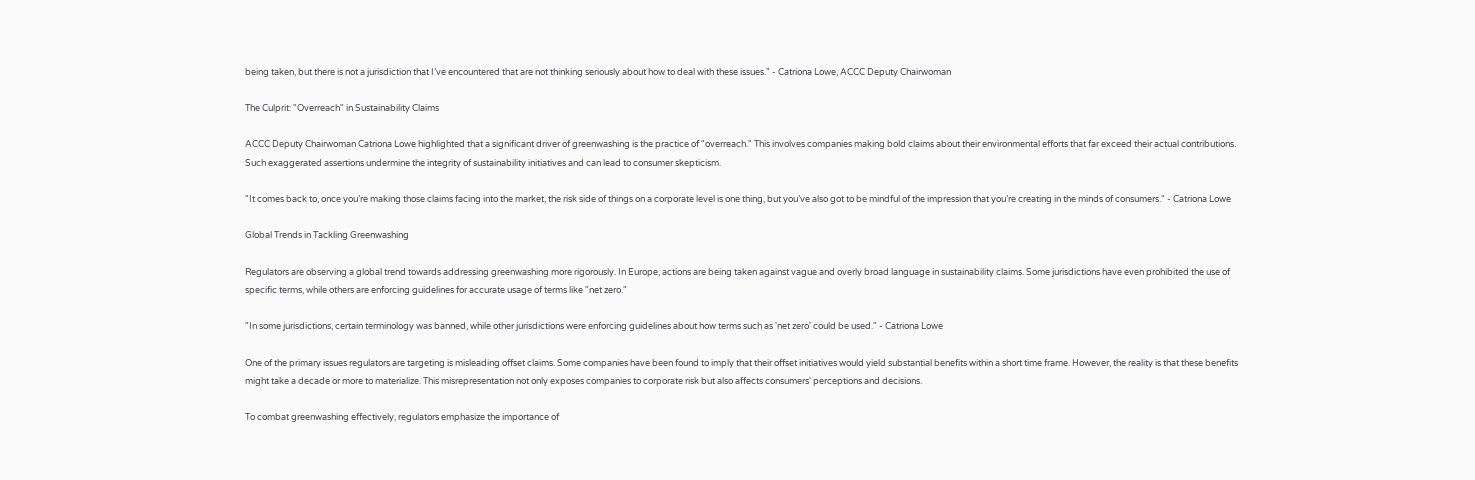being taken, but there is not a jurisdiction that I’ve encountered that are not thinking seriously about how to deal with these issues." - Catriona Lowe, ACCC Deputy Chairwoman

The Culprit: "Overreach" in Sustainability Claims

ACCC Deputy Chairwoman Catriona Lowe highlighted that a significant driver of greenwashing is the practice of "overreach." This involves companies making bold claims about their environmental efforts that far exceed their actual contributions. Such exaggerated assertions undermine the integrity of sustainability initiatives and can lead to consumer skepticism.

"It comes back to, once you’re making those claims facing into the market, the risk side of things on a corporate level is one thing, but you’ve also got to be mindful of the impression that you’re creating in the minds of consumers." - Catriona Lowe

Global Trends in Tackling Greenwashing

Regulators are observing a global trend towards addressing greenwashing more rigorously. In Europe, actions are being taken against vague and overly broad language in sustainability claims. Some jurisdictions have even prohibited the use of specific terms, while others are enforcing guidelines for accurate usage of terms like "net zero."

"In some jurisdictions, certain terminology was banned, while other jurisdictions were enforcing guidelines about how terms such as 'net zero' could be used." - Catriona Lowe

One of the primary issues regulators are targeting is misleading offset claims. Some companies have been found to imply that their offset initiatives would yield substantial benefits within a short time frame. However, the reality is that these benefits might take a decade or more to materialize. This misrepresentation not only exposes companies to corporate risk but also affects consumers' perceptions and decisions.

To combat greenwashing effectively, regulators emphasize the importance of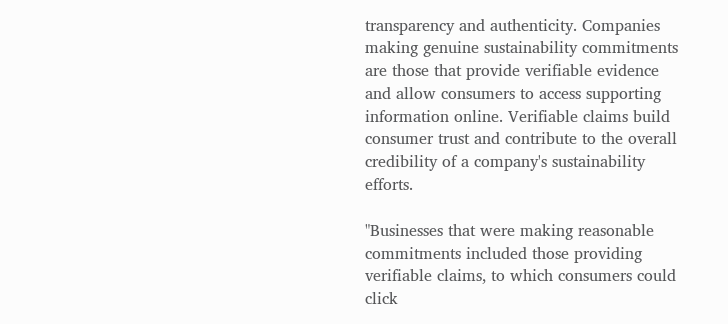transparency and authenticity. Companies making genuine sustainability commitments are those that provide verifiable evidence and allow consumers to access supporting information online. Verifiable claims build consumer trust and contribute to the overall credibility of a company's sustainability efforts.

"Businesses that were making reasonable commitments included those providing verifiable claims, to which consumers could click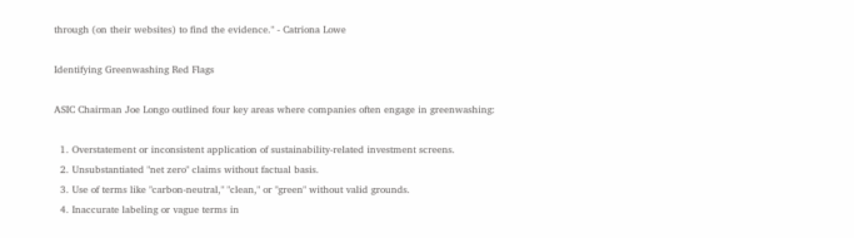through (on their websites) to find the evidence." - Catriona Lowe

Identifying Greenwashing Red Flags

ASIC Chairman Joe Longo outlined four key areas where companies often engage in greenwashing:

  1. Overstatement or inconsistent application of sustainability-related investment screens.
  2. Unsubstantiated "net zero" claims without factual basis.
  3. Use of terms like "carbon-neutral," "clean," or "green" without valid grounds.
  4. Inaccurate labeling or vague terms in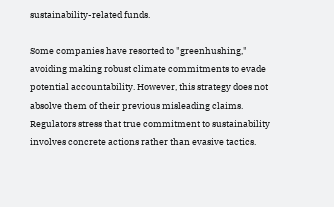sustainability-related funds.

Some companies have resorted to "greenhushing," avoiding making robust climate commitments to evade potential accountability. However, this strategy does not absolve them of their previous misleading claims. Regulators stress that true commitment to sustainability involves concrete actions rather than evasive tactics.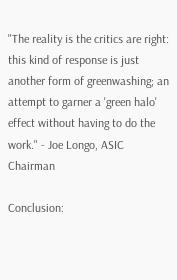"The reality is the critics are right: this kind of response is just another form of greenwashing; an attempt to garner a 'green halo' effect without having to do the work." - Joe Longo, ASIC Chairman

Conclusion: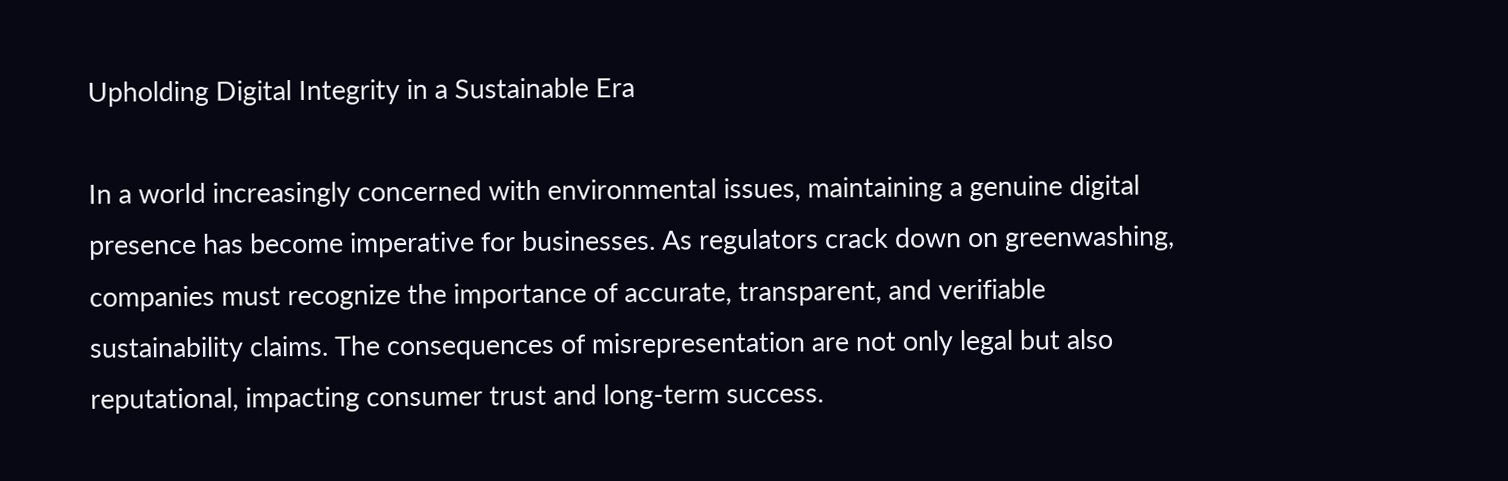Upholding Digital Integrity in a Sustainable Era

In a world increasingly concerned with environmental issues, maintaining a genuine digital presence has become imperative for businesses. As regulators crack down on greenwashing, companies must recognize the importance of accurate, transparent, and verifiable sustainability claims. The consequences of misrepresentation are not only legal but also reputational, impacting consumer trust and long-term success.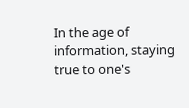In the age of information, staying true to one's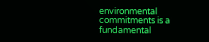environmental commitments is a fundamental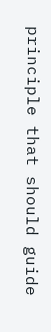principle that should guide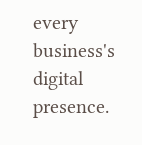every business's digital presence.